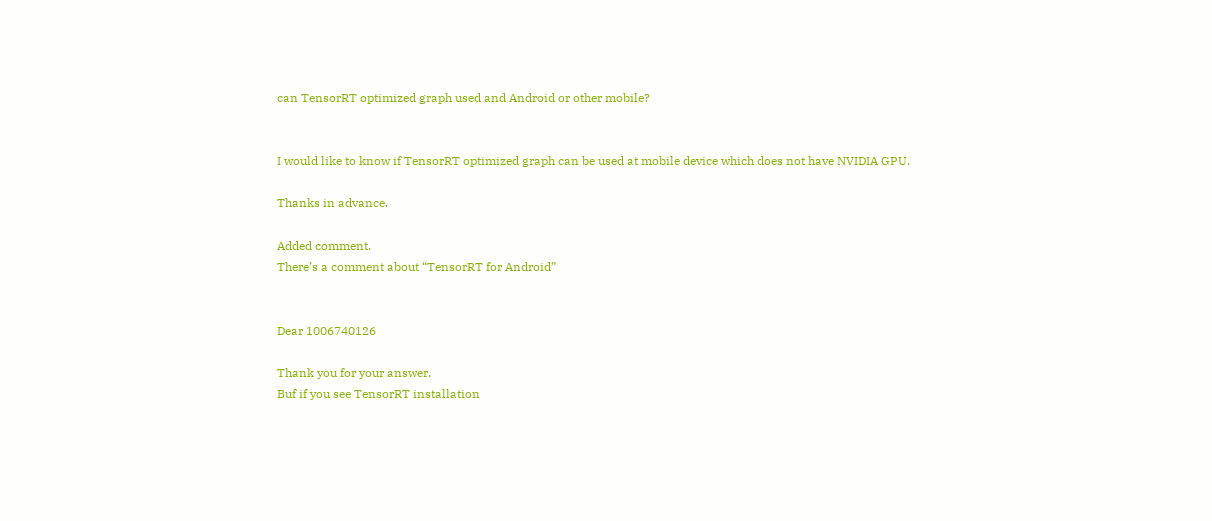can TensorRT optimized graph used and Android or other mobile?


I would like to know if TensorRT optimized graph can be used at mobile device which does not have NVIDIA GPU.

Thanks in advance.

Added comment.
There’s a comment about “TensorRT for Android”


Dear 1006740126

Thank you for your answer.
Buf if you see TensorRT installation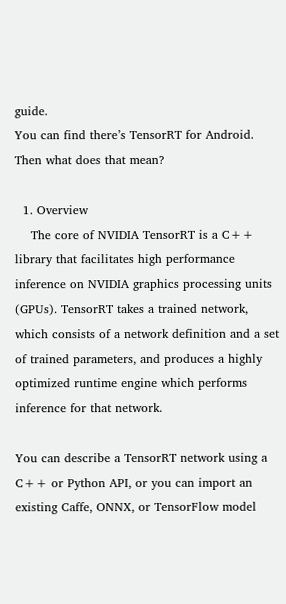guide.
You can find there’s TensorRT for Android.
Then what does that mean?

  1. Overview
    The core of NVIDIA TensorRT is a C++ library that facilitates high performance inference on NVIDIA graphics processing units (GPUs). TensorRT takes a trained network, which consists of a network definition and a set of trained parameters, and produces a highly optimized runtime engine which performs inference for that network.

You can describe a TensorRT network using a C++ or Python API, or you can import an existing Caffe, ONNX, or TensorFlow model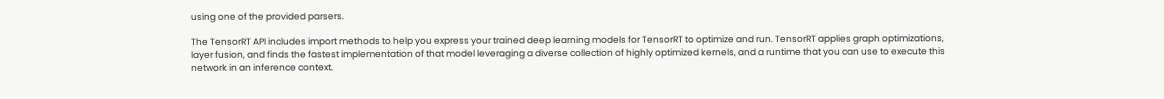using one of the provided parsers.

The TensorRT API includes import methods to help you express your trained deep learning models for TensorRT to optimize and run. TensorRT applies graph optimizations, layer fusion, and finds the fastest implementation of that model leveraging a diverse collection of highly optimized kernels, and a runtime that you can use to execute this network in an inference context.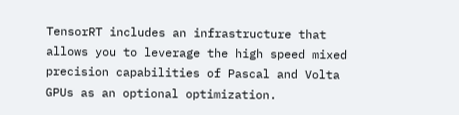TensorRT includes an infrastructure that allows you to leverage the high speed mixed precision capabilities of Pascal and Volta GPUs as an optional optimization.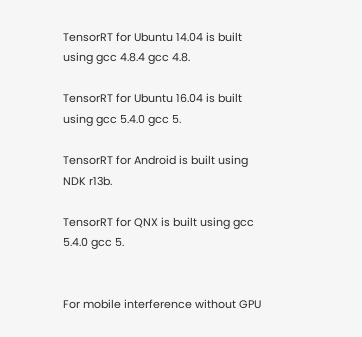TensorRT for Ubuntu 14.04 is built using gcc 4.8.4 gcc 4.8.

TensorRT for Ubuntu 16.04 is built using gcc 5.4.0 gcc 5.

TensorRT for Android is built using NDK r13b.

TensorRT for QNX is built using gcc 5.4.0 gcc 5.


For mobile interference without GPU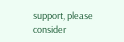support, please consider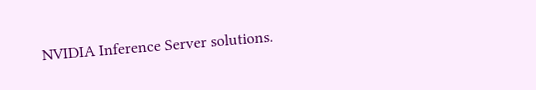NVIDIA Inference Server solutions.